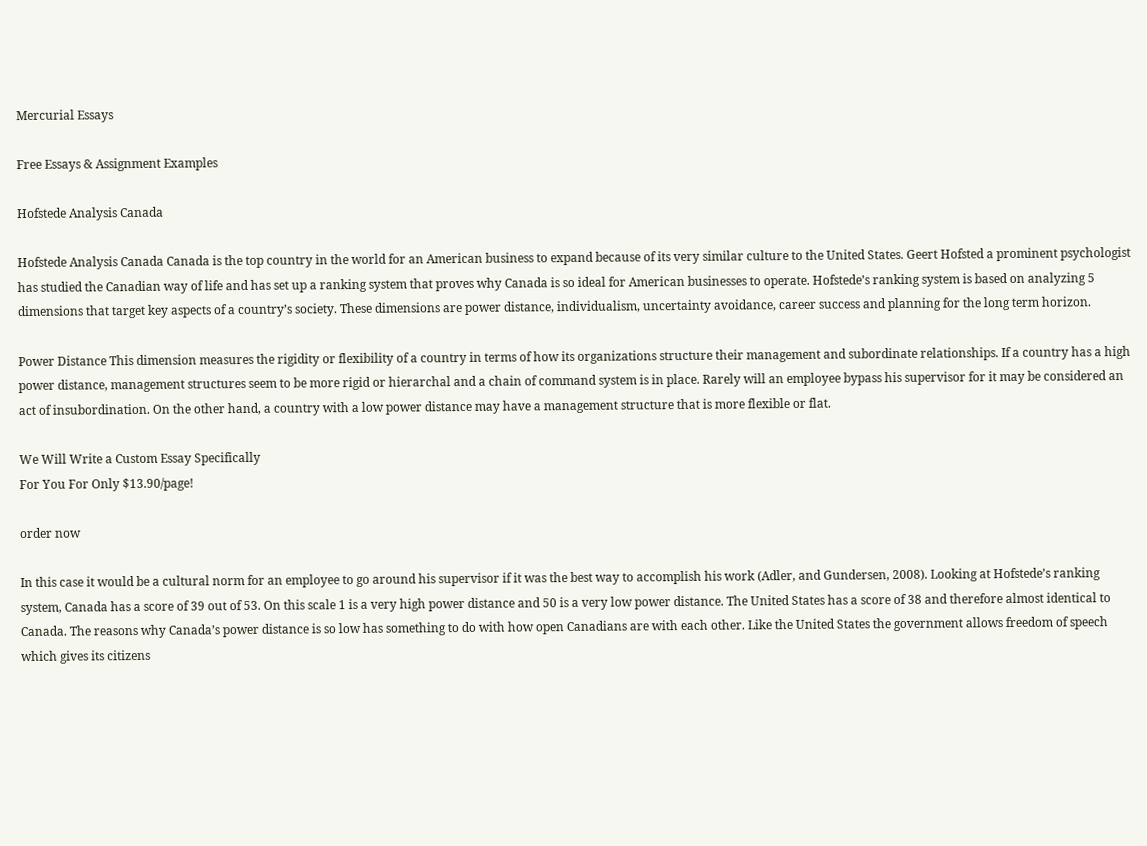Mercurial Essays

Free Essays & Assignment Examples

Hofstede Analysis Canada

Hofstede Analysis Canada Canada is the top country in the world for an American business to expand because of its very similar culture to the United States. Geert Hofsted a prominent psychologist has studied the Canadian way of life and has set up a ranking system that proves why Canada is so ideal for American businesses to operate. Hofstede’s ranking system is based on analyzing 5 dimensions that target key aspects of a country’s society. These dimensions are power distance, individualism, uncertainty avoidance, career success and planning for the long term horizon.

Power Distance This dimension measures the rigidity or flexibility of a country in terms of how its organizations structure their management and subordinate relationships. If a country has a high power distance, management structures seem to be more rigid or hierarchal and a chain of command system is in place. Rarely will an employee bypass his supervisor for it may be considered an act of insubordination. On the other hand, a country with a low power distance may have a management structure that is more flexible or flat.

We Will Write a Custom Essay Specifically
For You For Only $13.90/page!

order now

In this case it would be a cultural norm for an employee to go around his supervisor if it was the best way to accomplish his work (Adler, and Gundersen, 2008). Looking at Hofstede’s ranking system, Canada has a score of 39 out of 53. On this scale 1 is a very high power distance and 50 is a very low power distance. The United States has a score of 38 and therefore almost identical to Canada. The reasons why Canada’s power distance is so low has something to do with how open Canadians are with each other. Like the United States the government allows freedom of speech which gives its citizens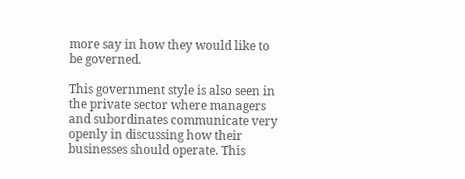more say in how they would like to be governed.

This government style is also seen in the private sector where managers and subordinates communicate very openly in discussing how their businesses should operate. This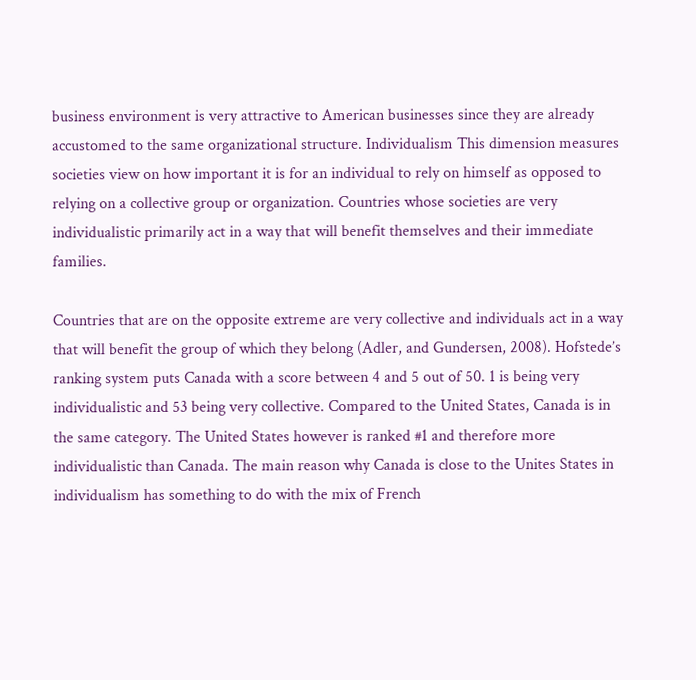business environment is very attractive to American businesses since they are already accustomed to the same organizational structure. Individualism This dimension measures societies view on how important it is for an individual to rely on himself as opposed to relying on a collective group or organization. Countries whose societies are very individualistic primarily act in a way that will benefit themselves and their immediate families.

Countries that are on the opposite extreme are very collective and individuals act in a way that will benefit the group of which they belong (Adler, and Gundersen, 2008). Hofstede’s ranking system puts Canada with a score between 4 and 5 out of 50. 1 is being very individualistic and 53 being very collective. Compared to the United States, Canada is in the same category. The United States however is ranked #1 and therefore more individualistic than Canada. The main reason why Canada is close to the Unites States in individualism has something to do with the mix of French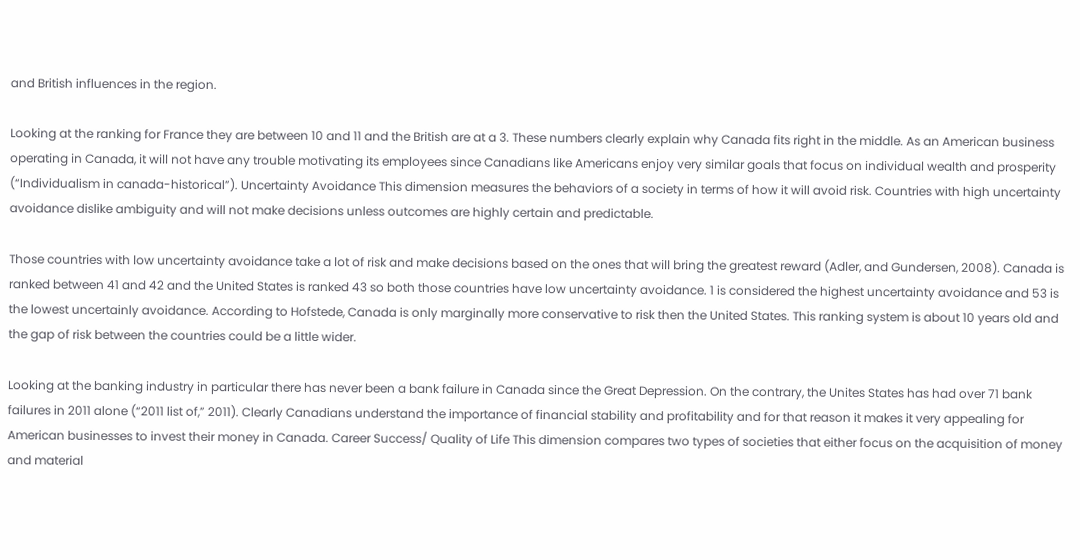and British influences in the region.

Looking at the ranking for France they are between 10 and 11 and the British are at a 3. These numbers clearly explain why Canada fits right in the middle. As an American business operating in Canada, it will not have any trouble motivating its employees since Canadians like Americans enjoy very similar goals that focus on individual wealth and prosperity (“Individualism in canada-historical”). Uncertainty Avoidance This dimension measures the behaviors of a society in terms of how it will avoid risk. Countries with high uncertainty avoidance dislike ambiguity and will not make decisions unless outcomes are highly certain and predictable.

Those countries with low uncertainty avoidance take a lot of risk and make decisions based on the ones that will bring the greatest reward (Adler, and Gundersen, 2008). Canada is ranked between 41 and 42 and the United States is ranked 43 so both those countries have low uncertainty avoidance. 1 is considered the highest uncertainty avoidance and 53 is the lowest uncertainly avoidance. According to Hofstede, Canada is only marginally more conservative to risk then the United States. This ranking system is about 10 years old and the gap of risk between the countries could be a little wider.

Looking at the banking industry in particular there has never been a bank failure in Canada since the Great Depression. On the contrary, the Unites States has had over 71 bank failures in 2011 alone (“2011 list of,” 2011). Clearly Canadians understand the importance of financial stability and profitability and for that reason it makes it very appealing for American businesses to invest their money in Canada. Career Success/ Quality of Life This dimension compares two types of societies that either focus on the acquisition of money and material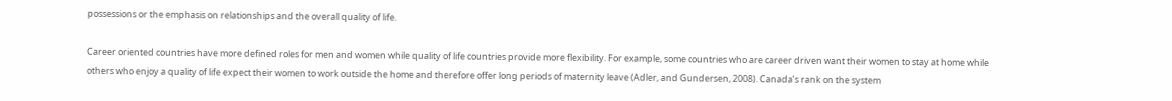possessions or the emphasis on relationships and the overall quality of life.

Career oriented countries have more defined roles for men and women while quality of life countries provide more flexibility. For example, some countries who are career driven want their women to stay at home while others who enjoy a quality of life expect their women to work outside the home and therefore offer long periods of maternity leave (Adler, and Gundersen, 2008). Canada’s rank on the system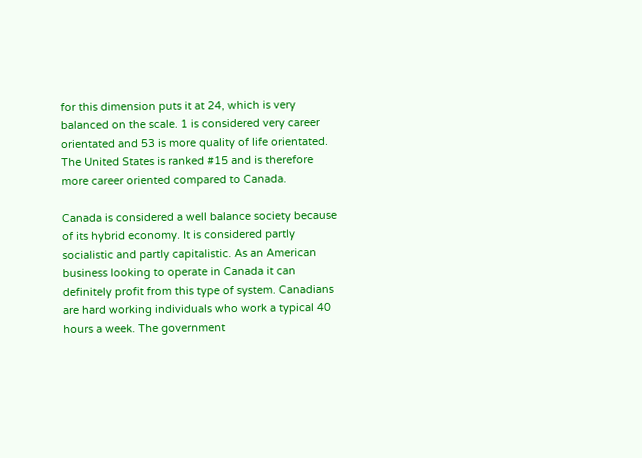for this dimension puts it at 24, which is very balanced on the scale. 1 is considered very career orientated and 53 is more quality of life orientated. The United States is ranked #15 and is therefore more career oriented compared to Canada.

Canada is considered a well balance society because of its hybrid economy. It is considered partly socialistic and partly capitalistic. As an American business looking to operate in Canada it can definitely profit from this type of system. Canadians are hard working individuals who work a typical 40 hours a week. The government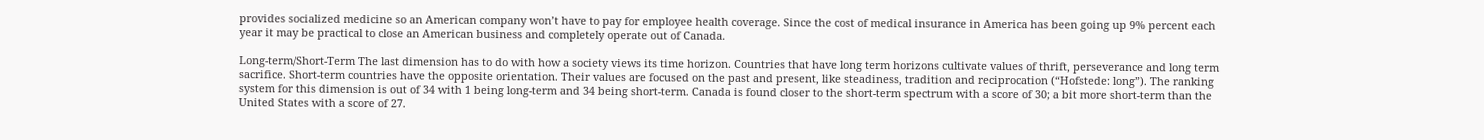provides socialized medicine so an American company won’t have to pay for employee health coverage. Since the cost of medical insurance in America has been going up 9% percent each year it may be practical to close an American business and completely operate out of Canada.

Long-term/Short-Term The last dimension has to do with how a society views its time horizon. Countries that have long term horizons cultivate values of thrift, perseverance and long term sacrifice. Short-term countries have the opposite orientation. Their values are focused on the past and present, like steadiness, tradition and reciprocation (“Hofstede: long”). The ranking system for this dimension is out of 34 with 1 being long-term and 34 being short-term. Canada is found closer to the short-term spectrum with a score of 30; a bit more short-term than the United States with a score of 27.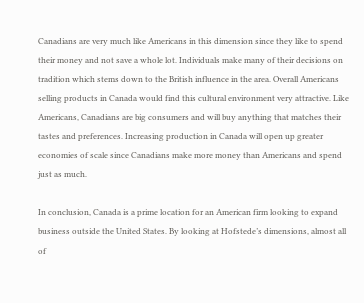Canadians are very much like Americans in this dimension since they like to spend their money and not save a whole lot. Individuals make many of their decisions on tradition which stems down to the British influence in the area. Overall Americans selling products in Canada would find this cultural environment very attractive. Like Americans, Canadians are big consumers and will buy anything that matches their tastes and preferences. Increasing production in Canada will open up greater economies of scale since Canadians make more money than Americans and spend just as much.

In conclusion, Canada is a prime location for an American firm looking to expand business outside the United States. By looking at Hofstede’s dimensions, almost all of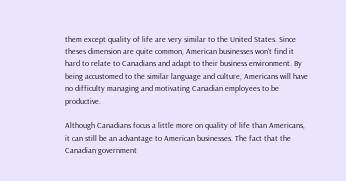them except quality of life are very similar to the United States. Since theses dimension are quite common, American businesses won’t find it hard to relate to Canadians and adapt to their business environment. By being accustomed to the similar language and culture, Americans will have no difficulty managing and motivating Canadian employees to be productive.

Although Canadians focus a little more on quality of life than Americans, it can still be an advantage to American businesses. The fact that the Canadian government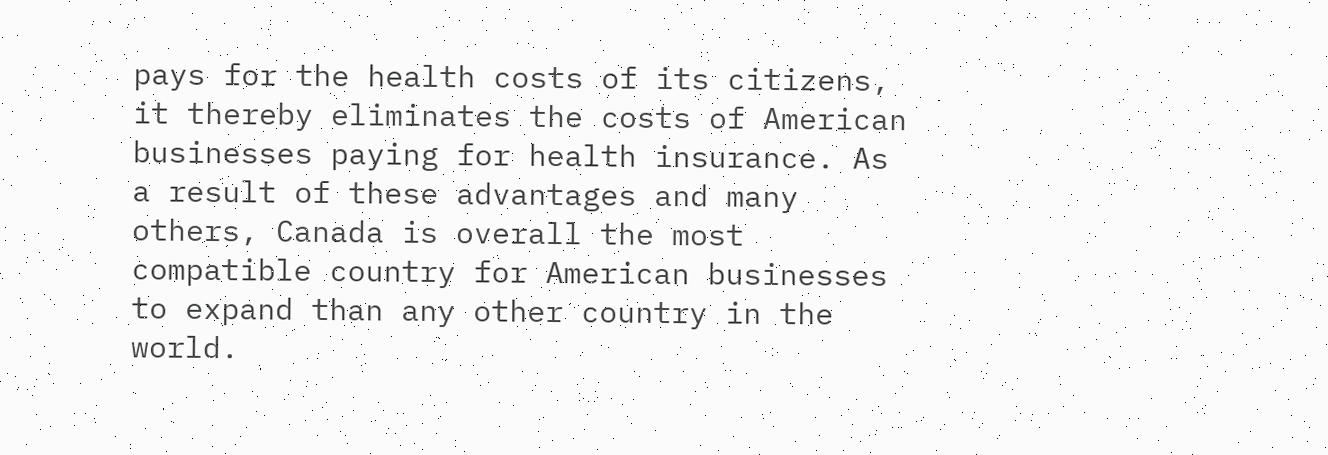pays for the health costs of its citizens, it thereby eliminates the costs of American businesses paying for health insurance. As a result of these advantages and many others, Canada is overall the most compatible country for American businesses to expand than any other country in the world.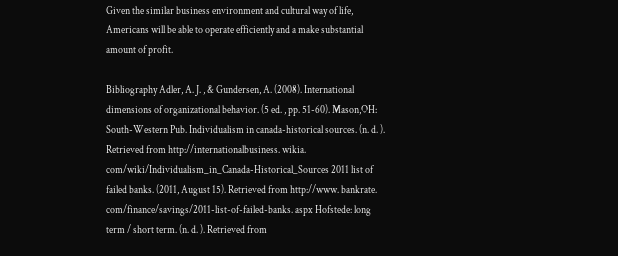Given the similar business environment and cultural way of life, Americans will be able to operate efficiently and a make substantial amount of profit.

Bibliography Adler, A. J. , & Gundersen, A. (2008). International dimensions of organizational behavior. (5 ed. , pp. 51-60). Mason,OH: South-Western Pub. Individualism in canada-historical sources. (n. d. ). Retrieved from http://internationalbusiness. wikia. com/wiki/Individualism_in_Canada-Historical_Sources 2011 list of failed banks. (2011, August 15). Retrieved from http://www. bankrate. com/finance/savings/2011-list-of-failed-banks. aspx Hofstede: long term / short term. (n. d. ). Retrieved from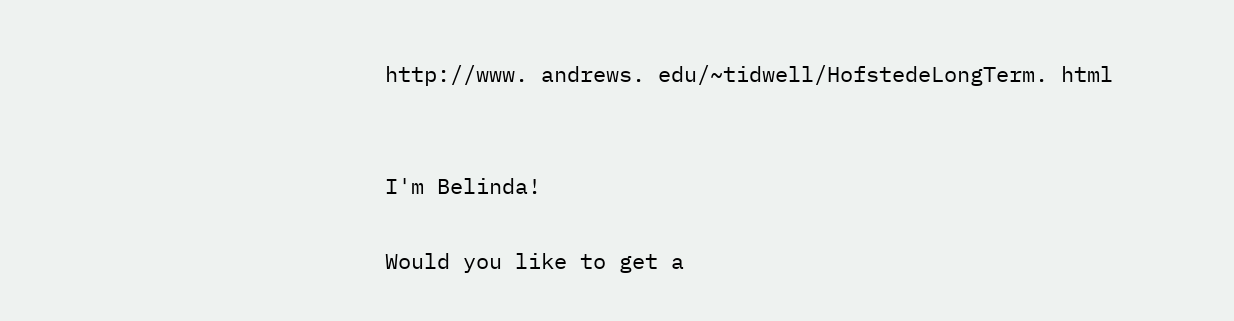http://www. andrews. edu/~tidwell/HofstedeLongTerm. html


I'm Belinda!

Would you like to get a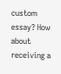custom essay? How about receiving a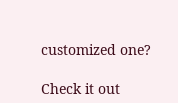customized one?

Check it out